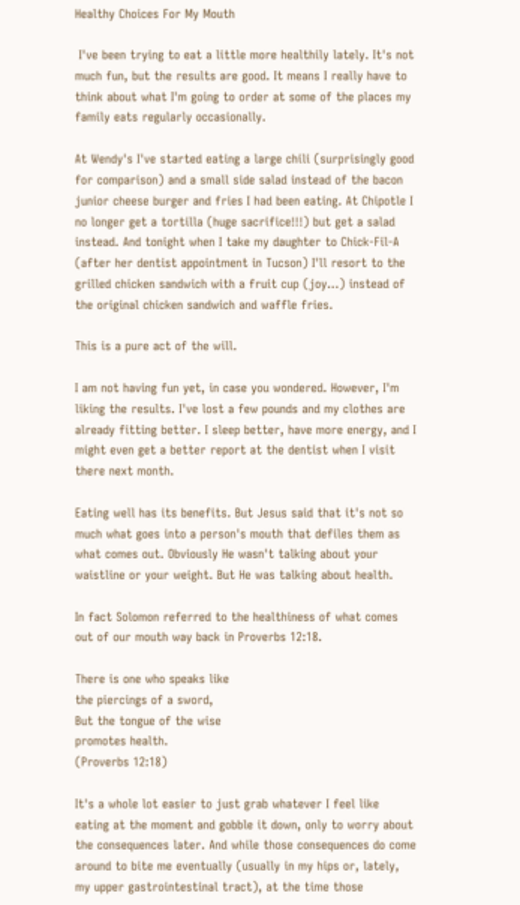Healthy Choices For My Mouth

 I've been trying to eat a little more healthily lately. It's not much fun, but the results are good. It means I really have to think about what I'm going to order at some of the places my family eats regularly occasionally.

At Wendy's I've started eating a large chili (surprisingly good for comparison) and a small side salad instead of the bacon junior cheese burger and fries I had been eating. At Chipotle I no longer get a tortilla (huge sacrifice!!!) but get a salad instead. And tonight when I take my daughter to Chick-Fil-A (after her dentist appointment in Tucson) I'll resort to the grilled chicken sandwich with a fruit cup (joy...) instead of the original chicken sandwich and waffle fries.

This is a pure act of the will.

I am not having fun yet, in case you wondered. However, I'm liking the results. I've lost a few pounds and my clothes are already fitting better. I sleep better, have more energy, and I might even get a better report at the dentist when I visit there next month.

Eating well has its benefits. But Jesus said that it's not so much what goes into a person's mouth that defiles them as what comes out. Obviously He wasn't talking about your waistline or your weight. But He was talking about health.

In fact Solomon referred to the healthiness of what comes out of our mouth way back in Proverbs 12:18.

There is one who speaks like
the piercings of a sword,
But the tongue of the wise
promotes health.
(Proverbs 12:18)

It's a whole lot easier to just grab whatever I feel like eating at the moment and gobble it down, only to worry about the consequences later. And while those consequences do come around to bite me eventually (usually in my hips or, lately, my upper gastrointestinal tract), at the time those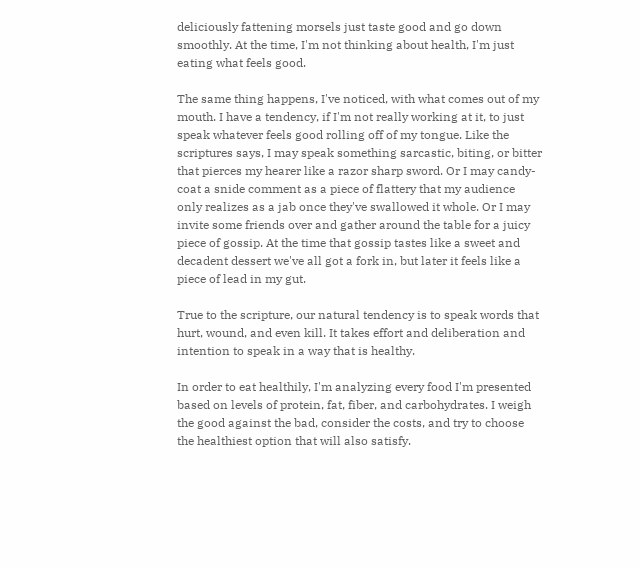deliciously fattening morsels just taste good and go down smoothly. At the time, I'm not thinking about health, I'm just eating what feels good.

The same thing happens, I've noticed, with what comes out of my mouth. I have a tendency, if I'm not really working at it, to just speak whatever feels good rolling off of my tongue. Like the scriptures says, I may speak something sarcastic, biting, or bitter that pierces my hearer like a razor sharp sword. Or I may candy-coat a snide comment as a piece of flattery that my audience only realizes as a jab once they've swallowed it whole. Or I may invite some friends over and gather around the table for a juicy piece of gossip. At the time that gossip tastes like a sweet and decadent dessert we've all got a fork in, but later it feels like a piece of lead in my gut.

True to the scripture, our natural tendency is to speak words that hurt, wound, and even kill. It takes effort and deliberation and intention to speak in a way that is healthy.

In order to eat healthily, I'm analyzing every food I'm presented based on levels of protein, fat, fiber, and carbohydrates. I weigh the good against the bad, consider the costs, and try to choose the healthiest option that will also satisfy.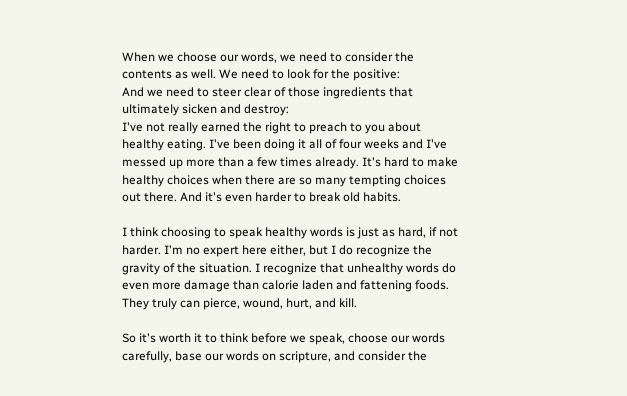When we choose our words, we need to consider the contents as well. We need to look for the positive:
And we need to steer clear of those ingredients that ultimately sicken and destroy:
I've not really earned the right to preach to you about healthy eating. I've been doing it all of four weeks and I've messed up more than a few times already. It's hard to make healthy choices when there are so many tempting choices out there. And it's even harder to break old habits.

I think choosing to speak healthy words is just as hard, if not harder. I'm no expert here either, but I do recognize the gravity of the situation. I recognize that unhealthy words do even more damage than calorie laden and fattening foods. They truly can pierce, wound, hurt, and kill.

So it's worth it to think before we speak, choose our words carefully, base our words on scripture, and consider the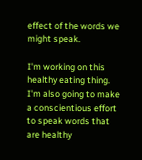effect of the words we might speak.

I'm working on this healthy eating thing. I'm also going to make a conscientious effort to speak words that are healthy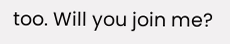too. Will you join me?